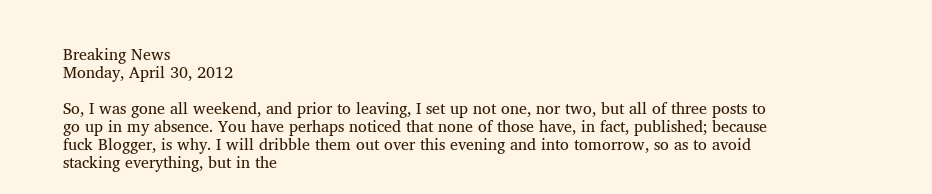Breaking News
Monday, April 30, 2012

So, I was gone all weekend, and prior to leaving, I set up not one, nor two, but all of three posts to go up in my absence. You have perhaps noticed that none of those have, in fact, published; because fuck Blogger, is why. I will dribble them out over this evening and into tomorrow, so as to avoid stacking everything, but in the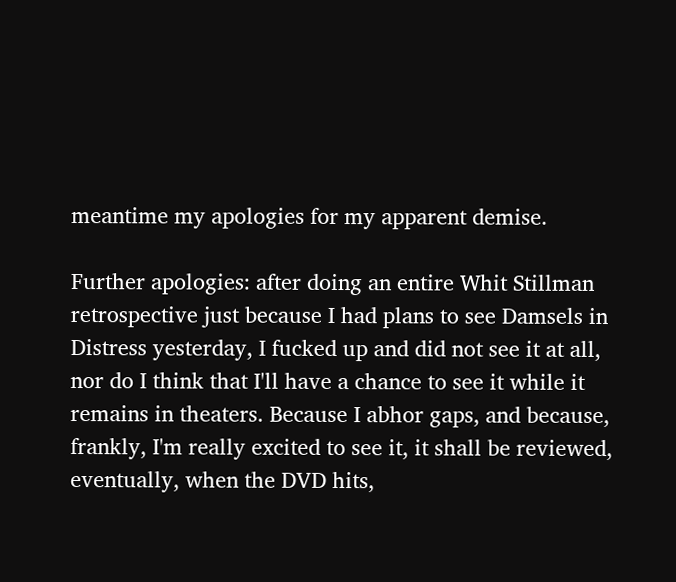meantime my apologies for my apparent demise.

Further apologies: after doing an entire Whit Stillman retrospective just because I had plans to see Damsels in Distress yesterday, I fucked up and did not see it at all, nor do I think that I'll have a chance to see it while it remains in theaters. Because I abhor gaps, and because, frankly, I'm really excited to see it, it shall be reviewed, eventually, when the DVD hits,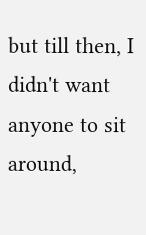but till then, I didn't want anyone to sit around,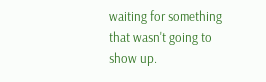waiting for something that wasn't going to show up.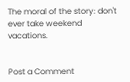The moral of the story: don't ever take weekend vacations.


Post a Comment